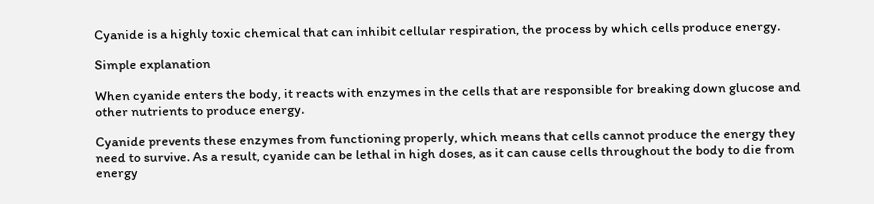Cyanide is a highly toxic chemical that can inhibit cellular respiration, the process by which cells produce energy.

Simple explanation

When cyanide enters the body, it reacts with enzymes in the cells that are responsible for breaking down glucose and other nutrients to produce energy.

Cyanide prevents these enzymes from functioning properly, which means that cells cannot produce the energy they need to survive. As a result, cyanide can be lethal in high doses, as it can cause cells throughout the body to die from energy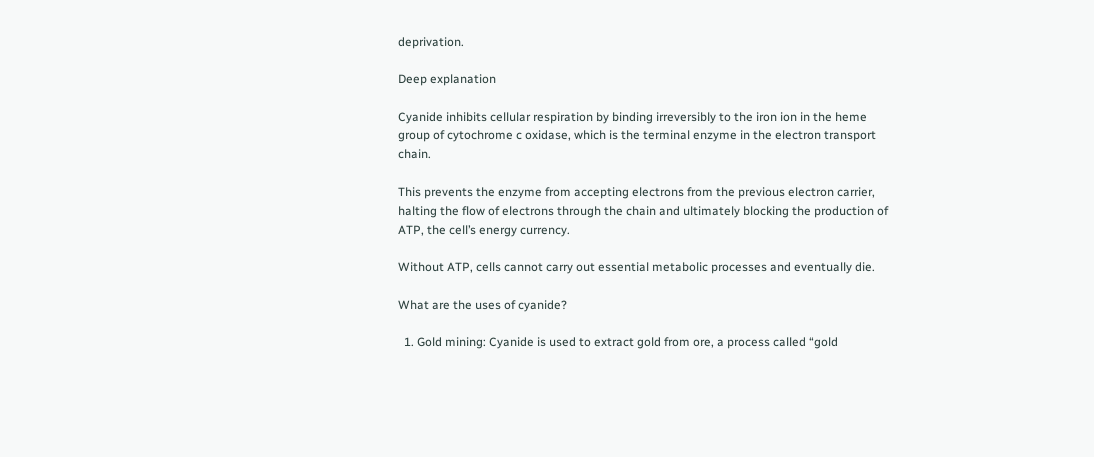deprivation.

Deep explanation

Cyanide inhibits cellular respiration by binding irreversibly to the iron ion in the heme group of cytochrome c oxidase, which is the terminal enzyme in the electron transport chain.

This prevents the enzyme from accepting electrons from the previous electron carrier, halting the flow of electrons through the chain and ultimately blocking the production of ATP, the cell’s energy currency.

Without ATP, cells cannot carry out essential metabolic processes and eventually die.

What are the uses of cyanide?

  1. Gold mining: Cyanide is used to extract gold from ore, a process called “gold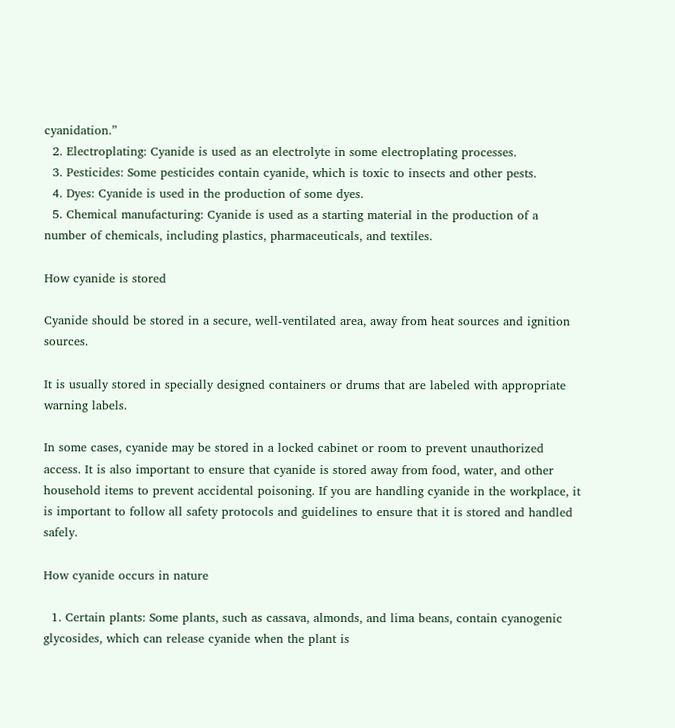cyanidation.”
  2. Electroplating: Cyanide is used as an electrolyte in some electroplating processes.
  3. Pesticides: Some pesticides contain cyanide, which is toxic to insects and other pests.
  4. Dyes: Cyanide is used in the production of some dyes.
  5. Chemical manufacturing: Cyanide is used as a starting material in the production of a number of chemicals, including plastics, pharmaceuticals, and textiles.

How cyanide is stored

Cyanide should be stored in a secure, well-ventilated area, away from heat sources and ignition sources.

It is usually stored in specially designed containers or drums that are labeled with appropriate warning labels.

In some cases, cyanide may be stored in a locked cabinet or room to prevent unauthorized access. It is also important to ensure that cyanide is stored away from food, water, and other household items to prevent accidental poisoning. If you are handling cyanide in the workplace, it is important to follow all safety protocols and guidelines to ensure that it is stored and handled safely.

How cyanide occurs in nature

  1. Certain plants: Some plants, such as cassava, almonds, and lima beans, contain cyanogenic glycosides, which can release cyanide when the plant is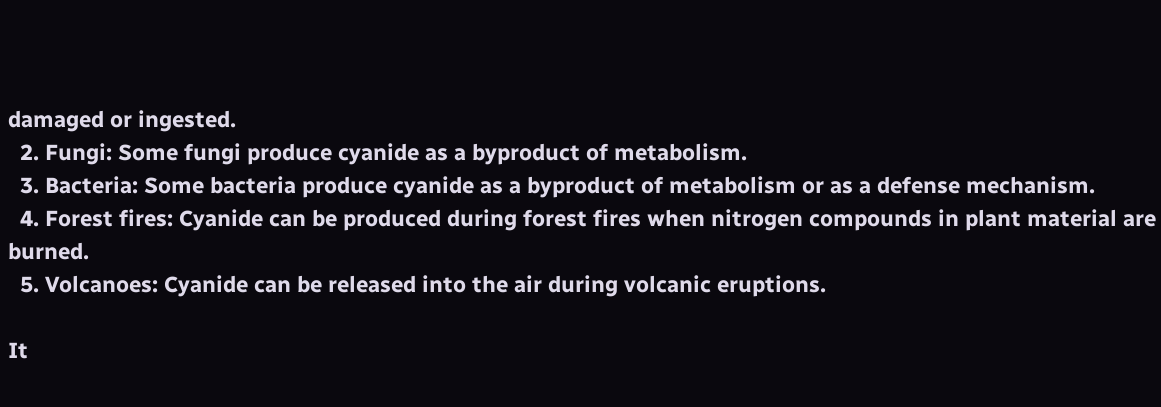damaged or ingested.
  2. Fungi: Some fungi produce cyanide as a byproduct of metabolism.
  3. Bacteria: Some bacteria produce cyanide as a byproduct of metabolism or as a defense mechanism.
  4. Forest fires: Cyanide can be produced during forest fires when nitrogen compounds in plant material are burned.
  5. Volcanoes: Cyanide can be released into the air during volcanic eruptions.

It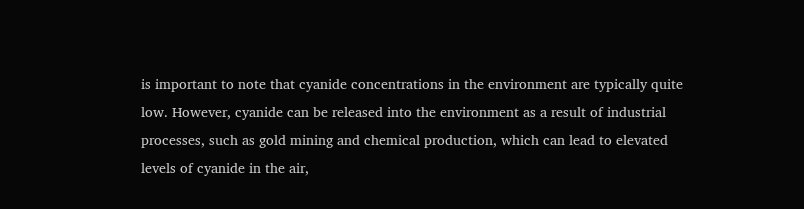is important to note that cyanide concentrations in the environment are typically quite low. However, cyanide can be released into the environment as a result of industrial processes, such as gold mining and chemical production, which can lead to elevated levels of cyanide in the air,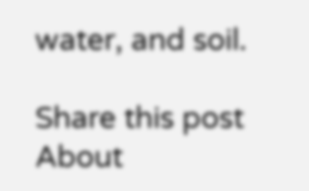water, and soil.

Share this post
About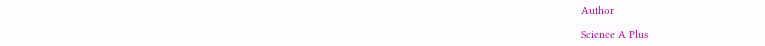Author

Science A Plus